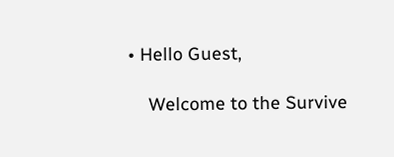• Hello Guest,

    Welcome to the Survive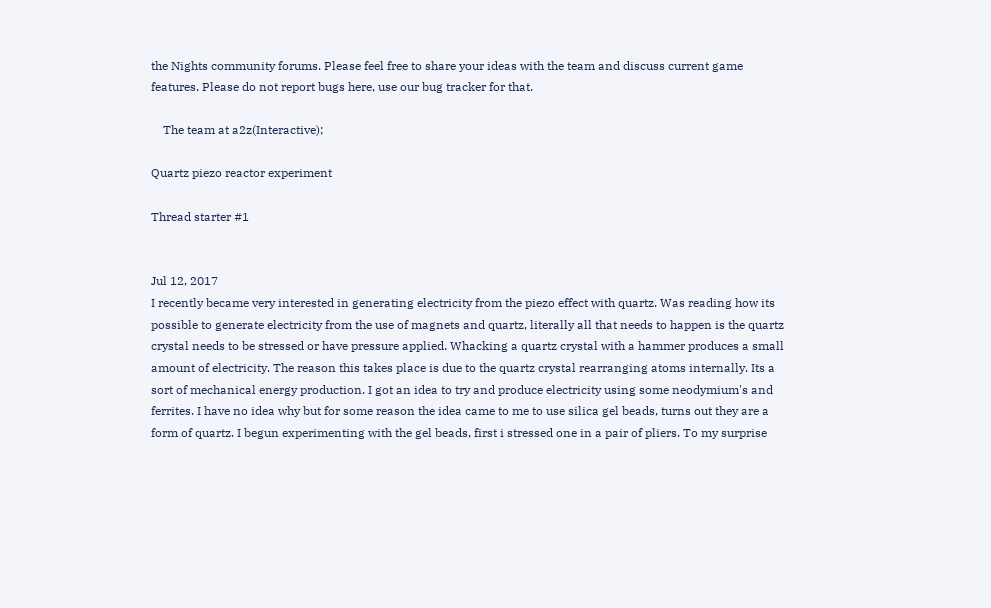the Nights community forums. Please feel free to share your ideas with the team and discuss current game features. Please do not report bugs here, use our bug tracker for that.

    The team at a2z(Interactive);

Quartz piezo reactor experiment

Thread starter #1


Jul 12, 2017
I recently became very interested in generating electricity from the piezo effect with quartz. Was reading how its possible to generate electricity from the use of magnets and quartz, literally all that needs to happen is the quartz crystal needs to be stressed or have pressure applied. Whacking a quartz crystal with a hammer produces a small amount of electricity. The reason this takes place is due to the quartz crystal rearranging atoms internally. Its a sort of mechanical energy production. I got an idea to try and produce electricity using some neodymium's and ferrites. I have no idea why but for some reason the idea came to me to use silica gel beads, turns out they are a form of quartz. I begun experimenting with the gel beads, first i stressed one in a pair of pliers. To my surprise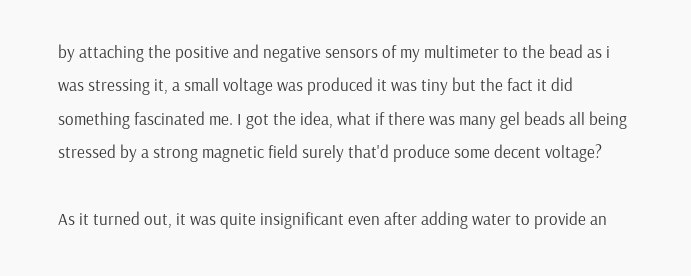by attaching the positive and negative sensors of my multimeter to the bead as i was stressing it, a small voltage was produced it was tiny but the fact it did something fascinated me. I got the idea, what if there was many gel beads all being stressed by a strong magnetic field surely that'd produce some decent voltage?

As it turned out, it was quite insignificant even after adding water to provide an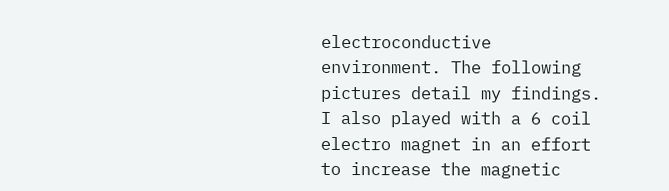electroconductive environment. The following pictures detail my findings. I also played with a 6 coil electro magnet in an effort to increase the magnetic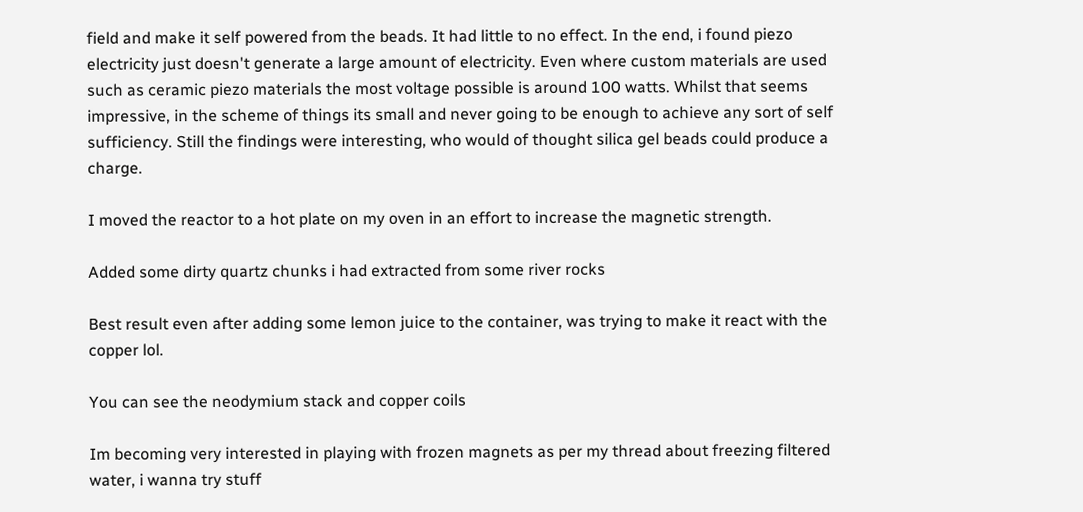field and make it self powered from the beads. It had little to no effect. In the end, i found piezo electricity just doesn't generate a large amount of electricity. Even where custom materials are used such as ceramic piezo materials the most voltage possible is around 100 watts. Whilst that seems impressive, in the scheme of things its small and never going to be enough to achieve any sort of self sufficiency. Still the findings were interesting, who would of thought silica gel beads could produce a charge.

I moved the reactor to a hot plate on my oven in an effort to increase the magnetic strength.

Added some dirty quartz chunks i had extracted from some river rocks

Best result even after adding some lemon juice to the container, was trying to make it react with the copper lol.

You can see the neodymium stack and copper coils

Im becoming very interested in playing with frozen magnets as per my thread about freezing filtered water, i wanna try stuff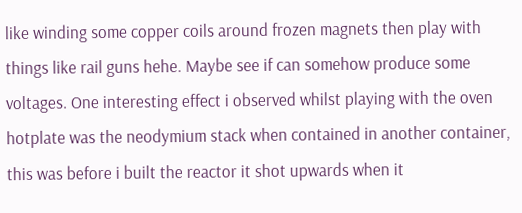like winding some copper coils around frozen magnets then play with things like rail guns hehe. Maybe see if can somehow produce some voltages. One interesting effect i observed whilst playing with the oven hotplate was the neodymium stack when contained in another container, this was before i built the reactor it shot upwards when it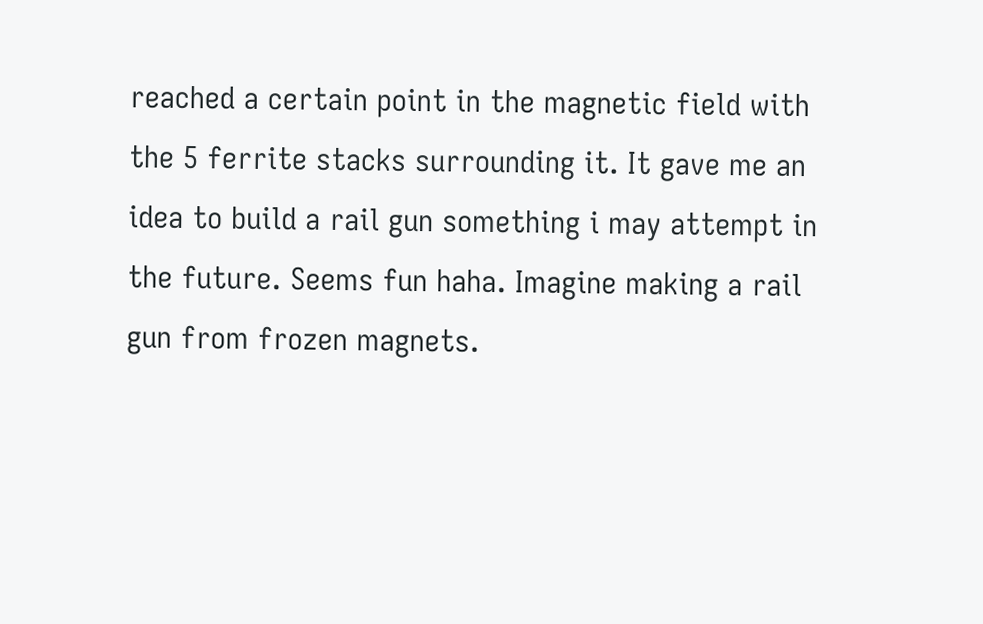reached a certain point in the magnetic field with the 5 ferrite stacks surrounding it. It gave me an idea to build a rail gun something i may attempt in the future. Seems fun haha. Imagine making a rail gun from frozen magnets.